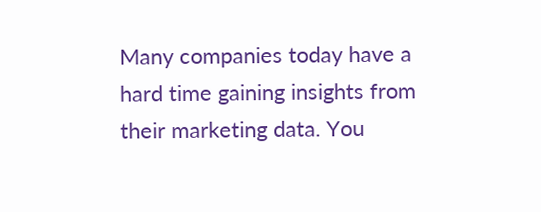Many companies today have a hard time gaining insights from their marketing data. You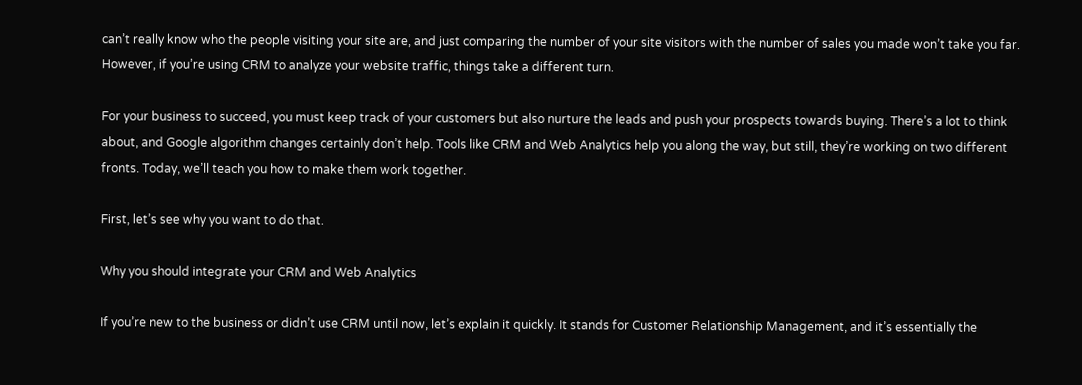can’t really know who the people visiting your site are, and just comparing the number of your site visitors with the number of sales you made won’t take you far. However, if you’re using CRM to analyze your website traffic, things take a different turn.

For your business to succeed, you must keep track of your customers but also nurture the leads and push your prospects towards buying. There’s a lot to think about, and Google algorithm changes certainly don’t help. Tools like CRM and Web Analytics help you along the way, but still, they’re working on two different fronts. Today, we’ll teach you how to make them work together.

First, let’s see why you want to do that.

Why you should integrate your CRM and Web Analytics

If you’re new to the business or didn’t use CRM until now, let’s explain it quickly. It stands for Customer Relationship Management, and it’s essentially the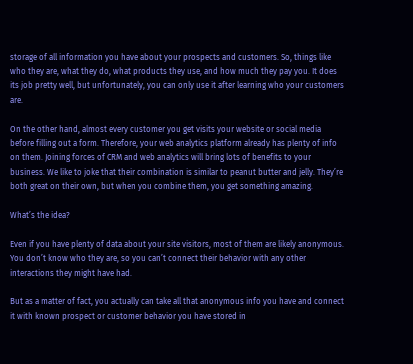storage of all information you have about your prospects and customers. So, things like who they are, what they do, what products they use, and how much they pay you. It does its job pretty well, but unfortunately, you can only use it after learning who your customers are.

On the other hand, almost every customer you get visits your website or social media before filling out a form. Therefore, your web analytics platform already has plenty of info on them. Joining forces of CRM and web analytics will bring lots of benefits to your business. We like to joke that their combination is similar to peanut butter and jelly. They’re both great on their own, but when you combine them, you get something amazing.

What’s the idea?

Even if you have plenty of data about your site visitors, most of them are likely anonymous. You don’t know who they are, so you can’t connect their behavior with any other interactions they might have had.

But as a matter of fact, you actually can take all that anonymous info you have and connect it with known prospect or customer behavior you have stored in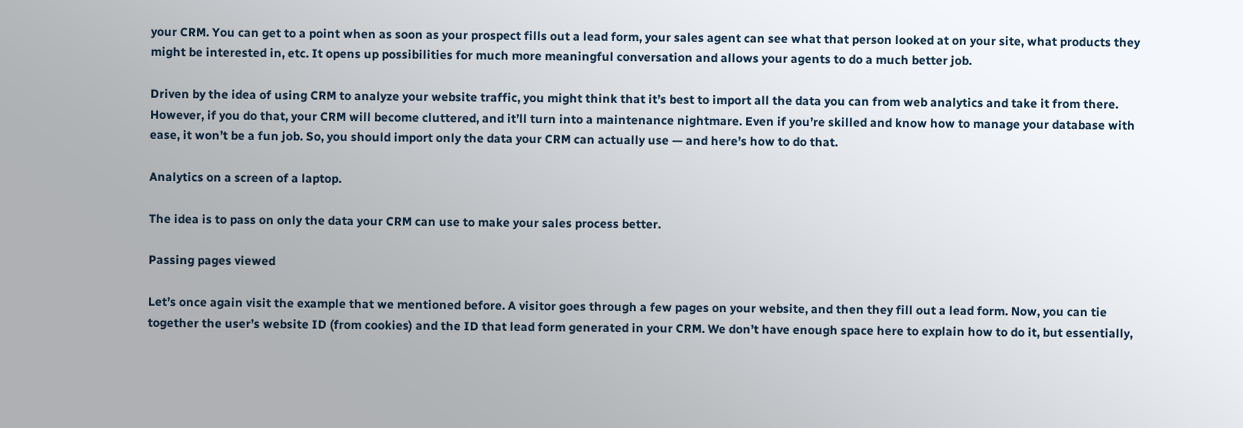your CRM. You can get to a point when as soon as your prospect fills out a lead form, your sales agent can see what that person looked at on your site, what products they might be interested in, etc. It opens up possibilities for much more meaningful conversation and allows your agents to do a much better job.

Driven by the idea of using CRM to analyze your website traffic, you might think that it’s best to import all the data you can from web analytics and take it from there. However, if you do that, your CRM will become cluttered, and it’ll turn into a maintenance nightmare. Even if you’re skilled and know how to manage your database with ease, it won’t be a fun job. So, you should import only the data your CRM can actually use — and here’s how to do that.

Analytics on a screen of a laptop.

The idea is to pass on only the data your CRM can use to make your sales process better.

Passing pages viewed

Let’s once again visit the example that we mentioned before. A visitor goes through a few pages on your website, and then they fill out a lead form. Now, you can tie together the user’s website ID (from cookies) and the ID that lead form generated in your CRM. We don’t have enough space here to explain how to do it, but essentially,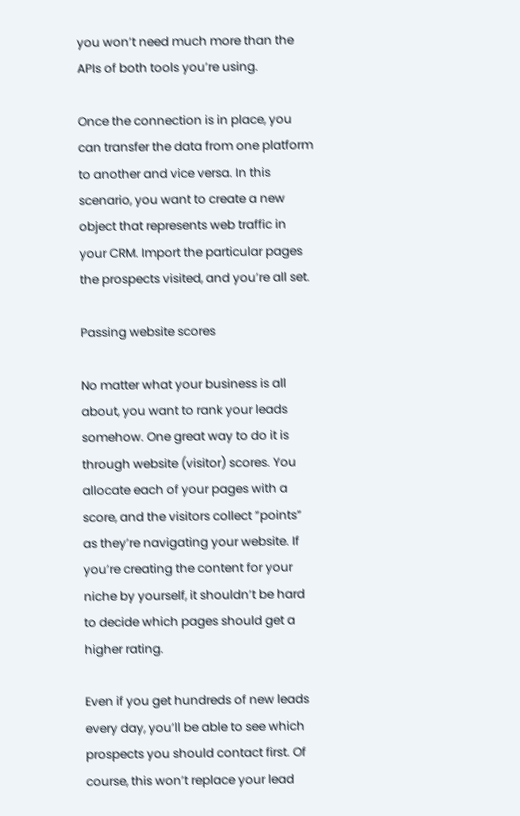you won’t need much more than the APIs of both tools you’re using.

Once the connection is in place, you can transfer the data from one platform to another and vice versa. In this scenario, you want to create a new object that represents web traffic in your CRM. Import the particular pages the prospects visited, and you’re all set.

Passing website scores

No matter what your business is all about, you want to rank your leads somehow. One great way to do it is through website (visitor) scores. You allocate each of your pages with a score, and the visitors collect ”points” as they’re navigating your website. If you’re creating the content for your niche by yourself, it shouldn’t be hard to decide which pages should get a higher rating.

Even if you get hundreds of new leads every day, you’ll be able to see which prospects you should contact first. Of course, this won’t replace your lead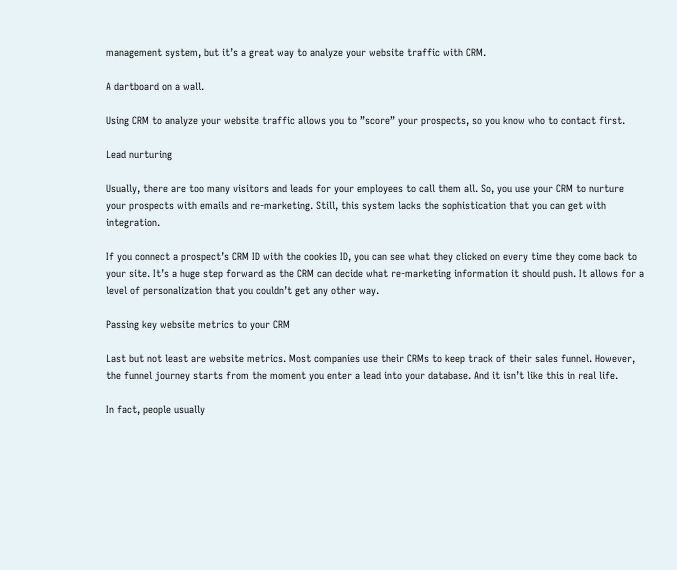management system, but it’s a great way to analyze your website traffic with CRM.

A dartboard on a wall.

Using CRM to analyze your website traffic allows you to ”score” your prospects, so you know who to contact first.

Lead nurturing

Usually, there are too many visitors and leads for your employees to call them all. So, you use your CRM to nurture your prospects with emails and re-marketing. Still, this system lacks the sophistication that you can get with integration.

If you connect a prospect’s CRM ID with the cookies ID, you can see what they clicked on every time they come back to your site. It’s a huge step forward as the CRM can decide what re-marketing information it should push. It allows for a level of personalization that you couldn’t get any other way.

Passing key website metrics to your CRM

Last but not least are website metrics. Most companies use their CRMs to keep track of their sales funnel. However, the funnel journey starts from the moment you enter a lead into your database. And it isn’t like this in real life.

In fact, people usually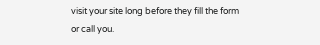visit your site long before they fill the form or call you.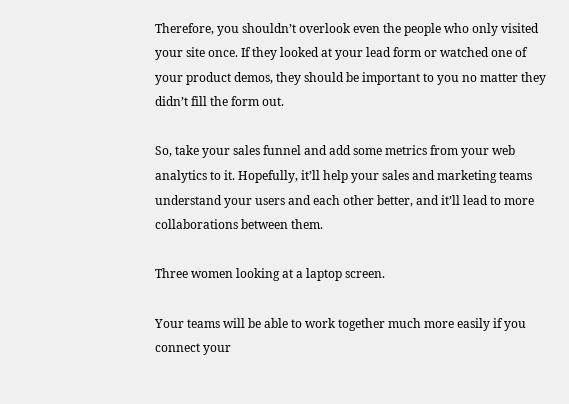Therefore, you shouldn’t overlook even the people who only visited your site once. If they looked at your lead form or watched one of your product demos, they should be important to you no matter they didn’t fill the form out.

So, take your sales funnel and add some metrics from your web analytics to it. Hopefully, it’ll help your sales and marketing teams understand your users and each other better, and it’ll lead to more collaborations between them.

Three women looking at a laptop screen.

Your teams will be able to work together much more easily if you connect your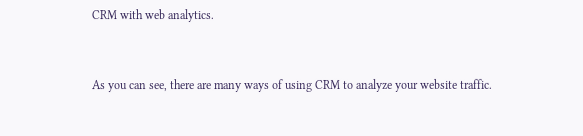CRM with web analytics.


As you can see, there are many ways of using CRM to analyze your website traffic.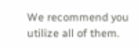We recommend you utilize all of them.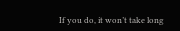If you do, it won’t take long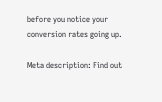before you notice your conversion rates going up.

Meta description: Find out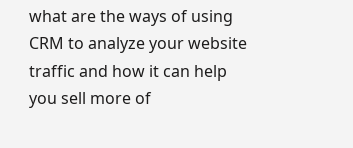what are the ways of using CRM to analyze your website traffic and how it can help you sell more of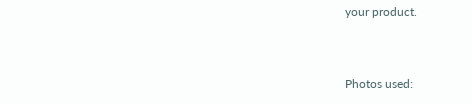your product.


Photos used: